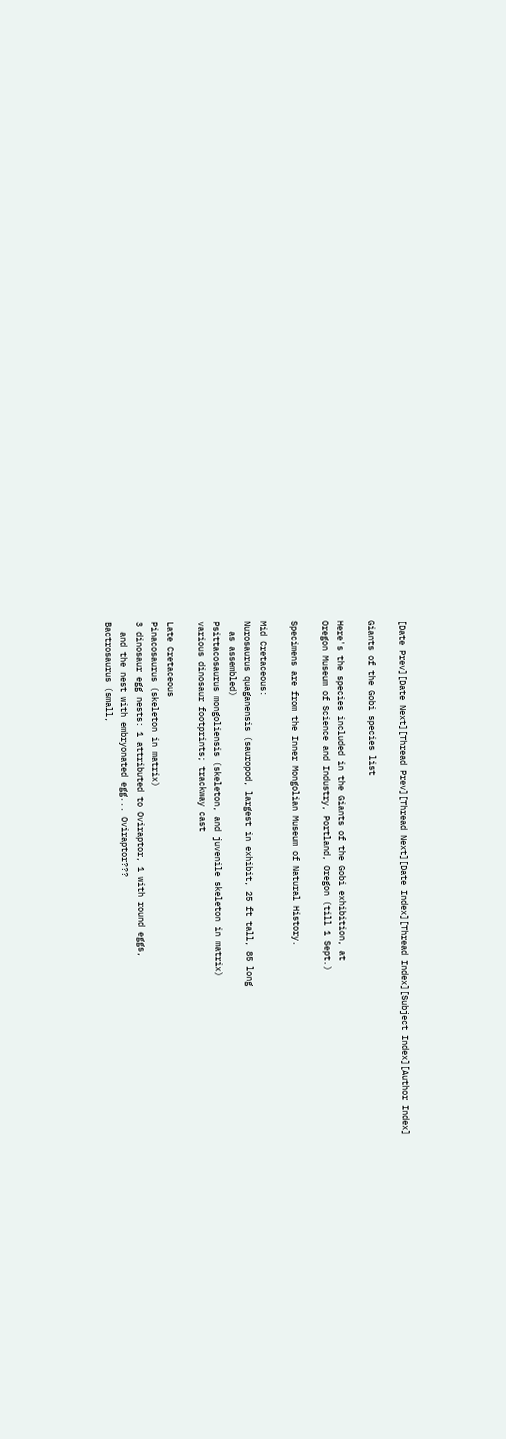[Date Prev][Date Next][Thread Prev][Thread Next][Date Index][Thread Index][Subject Index][Author Index]

Giants of the Gobi species list

Here's the species included in the Giants of the Gobi exhibition, at
Oregon Museum of Science and Industry, Portland, Oregon (till 1 Sept.)

Specimens are from the Inner Mongolian Museum of Natural History.

Mid Cretaceous:
Nurosaurus quaganensis (sauropod, largest in exhibit, 25 ft tall, 85 long
  as assembled)
Psittacosaurus mongoliensis (skeleton, and juvenile skeleton in matrix)
various dinosaur footprints; trackway cast

Late Cretaceous
Pinacosaurus (skeleton in matrix)
3 dinosaur egg nests: 1 attributed to Oviraptor, 1 with round eggs,
  and the nest with embryonated egg... Oviraptor???
Bactrosaurus (small,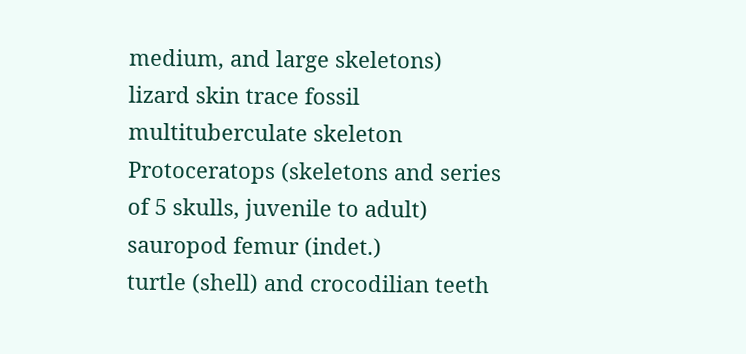medium, and large skeletons)
lizard skin trace fossil
multituberculate skeleton
Protoceratops (skeletons and series of 5 skulls, juvenile to adult)
sauropod femur (indet.)
turtle (shell) and crocodilian teeth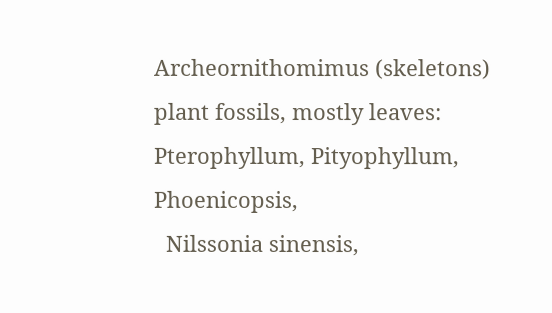Archeornithomimus (skeletons)
plant fossils, mostly leaves: Pterophyllum, Pityophyllum, Phoenicopsis,
  Nilssonia sinensis,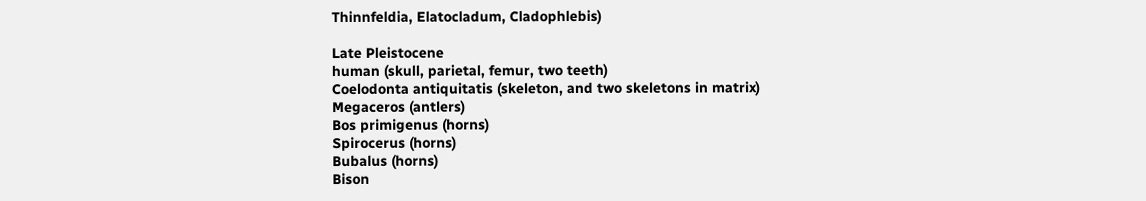Thinnfeldia, Elatocladum, Cladophlebis)

Late Pleistocene
human (skull, parietal, femur, two teeth)
Coelodonta antiquitatis (skeleton, and two skeletons in matrix)
Megaceros (antlers)
Bos primigenus (horns)
Spirocerus (horns)
Bubalus (horns)
Bison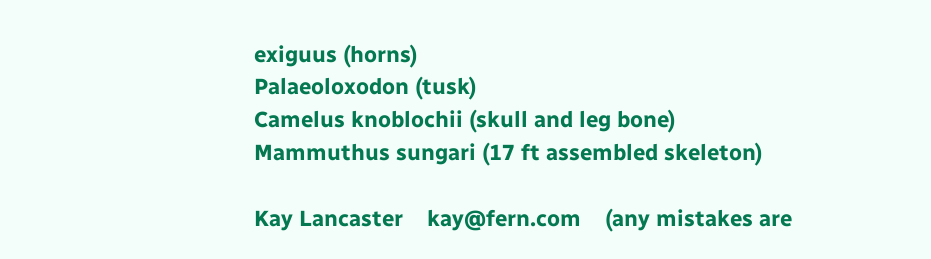exiguus (horns)
Palaeoloxodon (tusk)
Camelus knoblochii (skull and leg bone)
Mammuthus sungari (17 ft assembled skeleton)

Kay Lancaster    kay@fern.com    (any mistakes are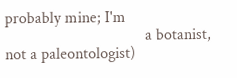probably mine; I'm
                                   a botanist, not a paleontologist)